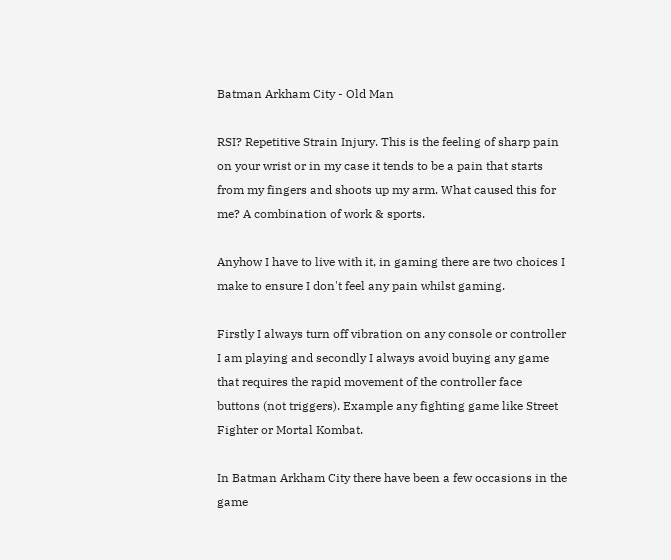Batman Arkham City - Old Man

RSI? Repetitive Strain Injury. This is the feeling of sharp pain on your wrist or in my case it tends to be a pain that starts from my fingers and shoots up my arm. What caused this for me? A combination of work & sports.

Anyhow I have to live with it, in gaming there are two choices I make to ensure I don't feel any pain whilst gaming.

Firstly I always turn off vibration on any console or controller I am playing and secondly I always avoid buying any game that requires the rapid movement of the controller face buttons (not triggers). Example any fighting game like Street Fighter or Mortal Kombat.

In Batman Arkham City there have been a few occasions in the game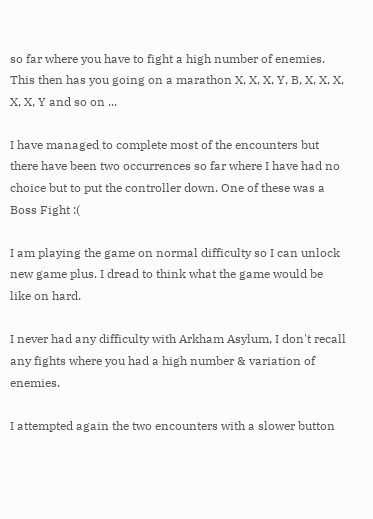so far where you have to fight a high number of enemies. This then has you going on a marathon X, X, X, Y, B, X, X, X, X, X, Y and so on ...

I have managed to complete most of the encounters but there have been two occurrences so far where I have had no choice but to put the controller down. One of these was a Boss Fight :(

I am playing the game on normal difficulty so I can unlock new game plus. I dread to think what the game would be like on hard.

I never had any difficulty with Arkham Asylum, I don't recall any fights where you had a high number & variation of enemies.

I attempted again the two encounters with a slower button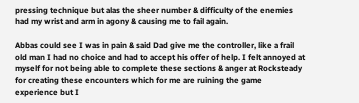pressing technique but alas the sheer number & difficulty of the enemies had my wrist and arm in agony & causing me to fail again.

Abbas could see I was in pain & said Dad give me the controller, like a frail old man I had no choice and had to accept his offer of help. I felt annoyed at myself for not being able to complete these sections & anger at Rocksteady for creating these encounters which for me are ruining the game experience but I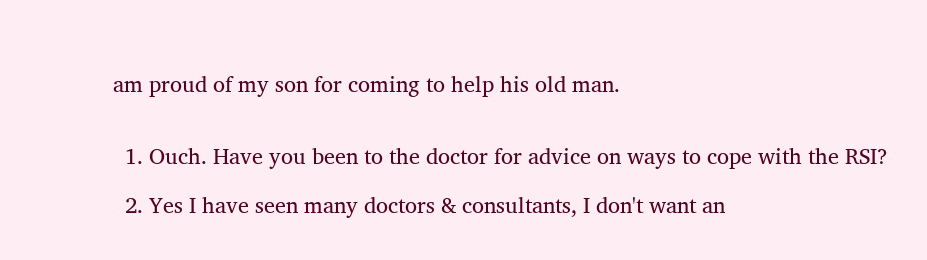am proud of my son for coming to help his old man.


  1. Ouch. Have you been to the doctor for advice on ways to cope with the RSI?

  2. Yes I have seen many doctors & consultants, I don't want an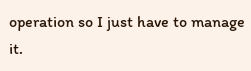operation so I just have to manage it.